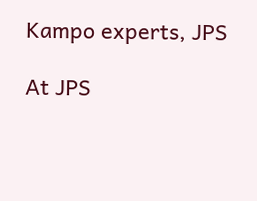Kampo experts, JPS

At JPS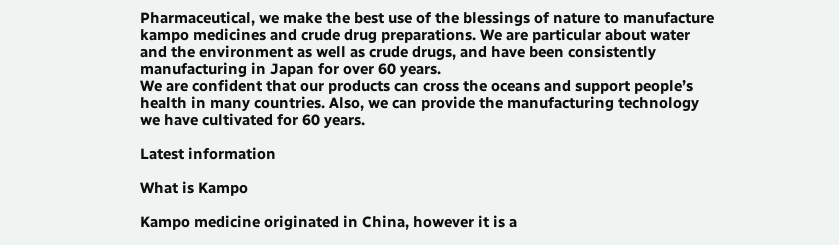Pharmaceutical, we make the best use of the blessings of nature to manufacture kampo medicines and crude drug preparations. We are particular about water and the environment as well as crude drugs, and have been consistently manufacturing in Japan for over 60 years.
We are confident that our products can cross the oceans and support people’s health in many countries. Also, we can provide the manufacturing technology we have cultivated for 60 years.

Latest information

What is Kampo

Kampo medicine originated in China, however it is a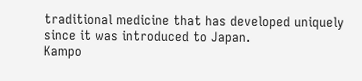traditional medicine that has developed uniquely since it was introduced to Japan.
Kampo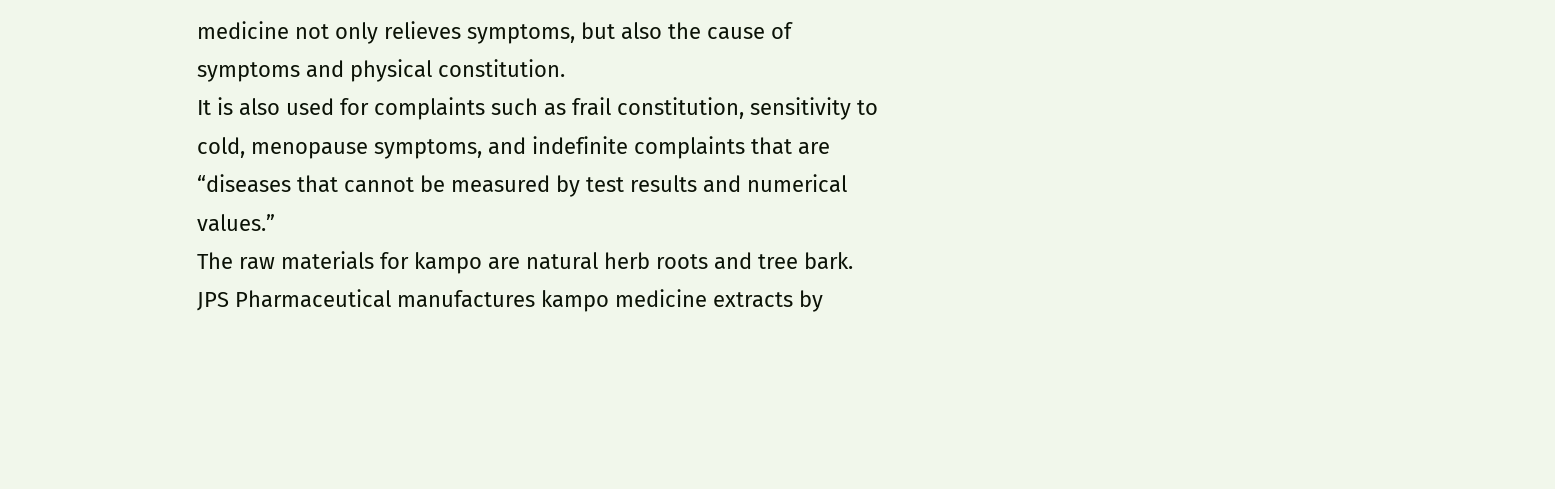medicine not only relieves symptoms, but also the cause of symptoms and physical constitution.
It is also used for complaints such as frail constitution, sensitivity to cold, menopause symptoms, and indefinite complaints that are “diseases that cannot be measured by test results and numerical values.”
The raw materials for kampo are natural herb roots and tree bark. JPS Pharmaceutical manufactures kampo medicine extracts by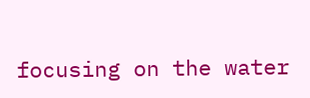focusing on the water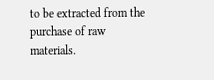to be extracted from the purchase of raw materials.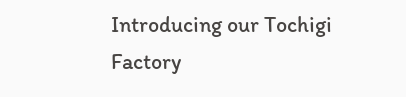Introducing our Tochigi Factory